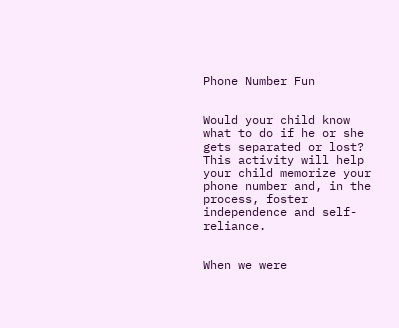Phone Number Fun


Would your child know what to do if he or she gets separated or lost? This activity will help your child memorize your phone number and, in the process, foster independence and self-reliance.


When we were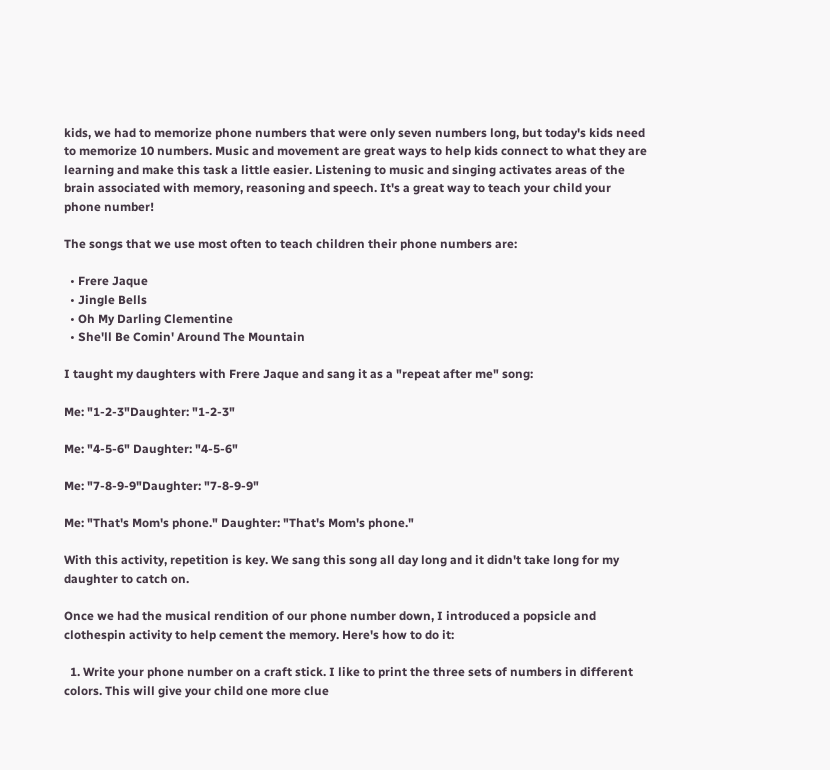kids, we had to memorize phone numbers that were only seven numbers long, but today's kids need to memorize 10 numbers. Music and movement are great ways to help kids connect to what they are learning and make this task a little easier. Listening to music and singing activates areas of the brain associated with memory, reasoning and speech. It's a great way to teach your child your phone number!

The songs that we use most often to teach children their phone numbers are:

  • Frere Jaque
  • Jingle Bells
  • Oh My Darling Clementine
  • She'll Be Comin' Around The Mountain

I taught my daughters with Frere Jaque and sang it as a "repeat after me" song:

Me: "1-2-3"Daughter: "1-2-3"

Me: "4-5-6" Daughter: "4-5-6"

Me: "7-8-9-9"Daughter: "7-8-9-9"

Me: "That's Mom's phone." Daughter: "That's Mom's phone."

With this activity, repetition is key. We sang this song all day long and it didn't take long for my daughter to catch on.

Once we had the musical rendition of our phone number down, I introduced a popsicle and clothespin activity to help cement the memory. Here's how to do it:

  1. Write your phone number on a craft stick. I like to print the three sets of numbers in different colors. This will give your child one more clue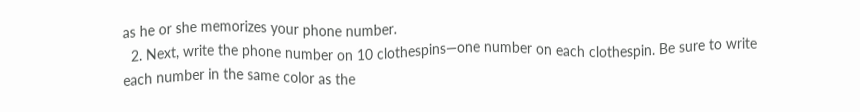as he or she memorizes your phone number.
  2. Next, write the phone number on 10 clothespins—one number on each clothespin. Be sure to write each number in the same color as the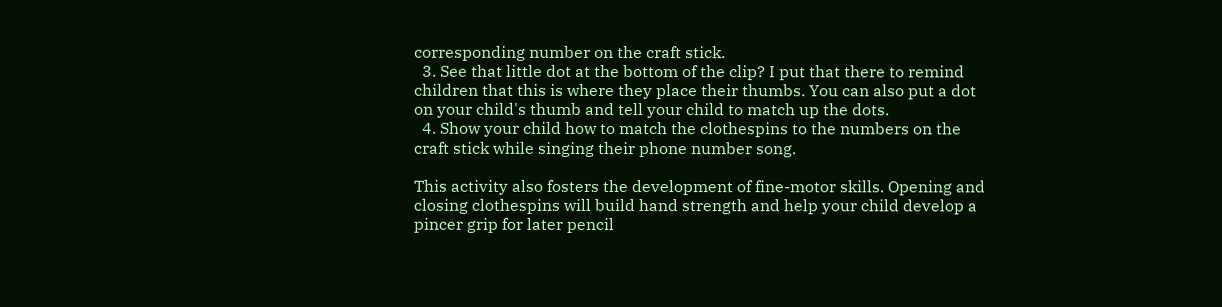corresponding number on the craft stick.
  3. See that little dot at the bottom of the clip? I put that there to remind children that this is where they place their thumbs. You can also put a dot on your child's thumb and tell your child to match up the dots.
  4. Show your child how to match the clothespins to the numbers on the craft stick while singing their phone number song.

This activity also fosters the development of fine-motor skills. Opening and closing clothespins will build hand strength and help your child develop a pincer grip for later pencil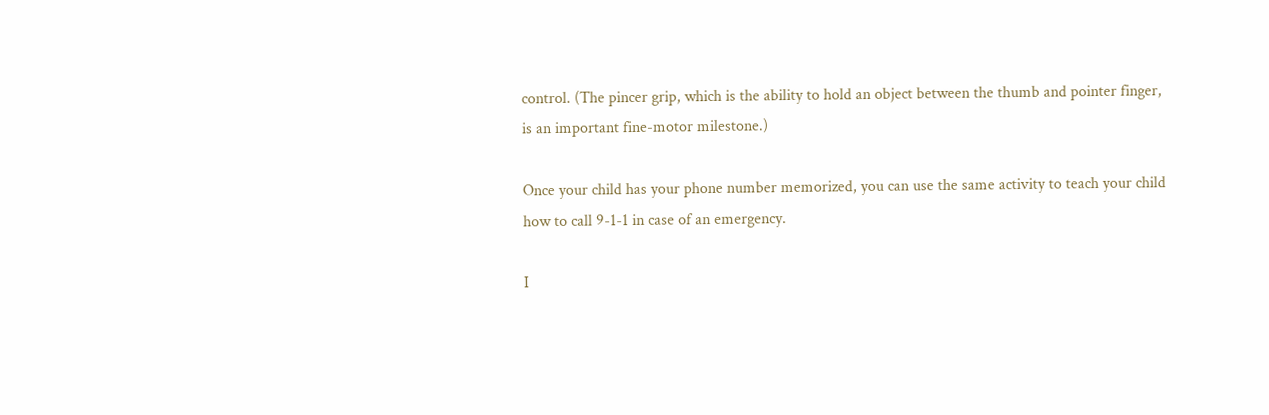control. (The pincer grip, which is the ability to hold an object between the thumb and pointer finger, is an important fine-motor milestone.)

Once your child has your phone number memorized, you can use the same activity to teach your child how to call 9-1-1 in case of an emergency.

I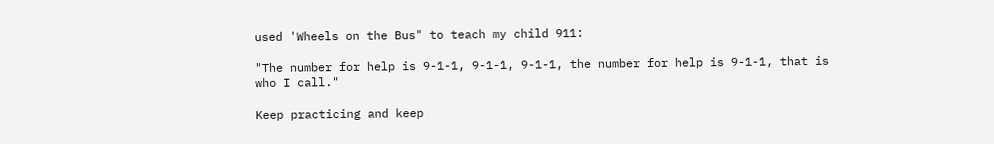used 'Wheels on the Bus" to teach my child 911:

"The number for help is 9-1-1, 9-1-1, 9-1-1, the number for help is 9-1-1, that is who I call."

Keep practicing and keep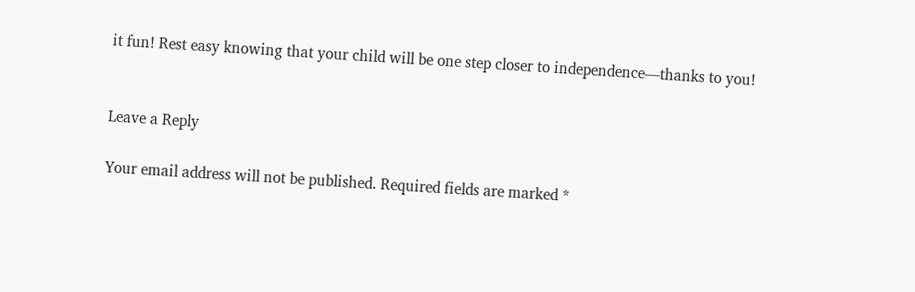it fun! Rest easy knowing that your child will be one step closer to independence—thanks to you!


Leave a Reply

Your email address will not be published. Required fields are marked *